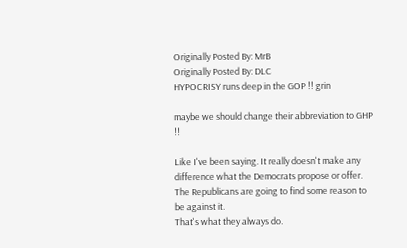Originally Posted By: MrB
Originally Posted By: DLC
HYPOCRISY runs deep in the GOP !! grin

maybe we should change their abbreviation to GHP !!

Like I've been saying. It really doesn't make any difference what the Democrats propose or offer. The Republicans are going to find some reason to be against it.
That's what they always do.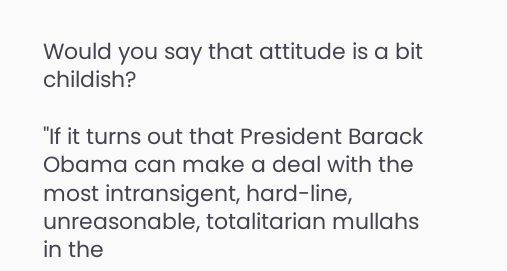Would you say that attitude is a bit childish?

"If it turns out that President Barack Obama can make a deal with the most intransigent, hard-line, unreasonable, totalitarian mullahs in the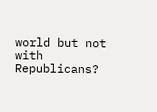world but not with Republicans?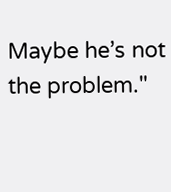Maybe he’s not the problem."